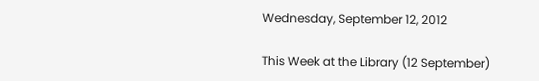Wednesday, September 12, 2012

This Week at the Library (12 September)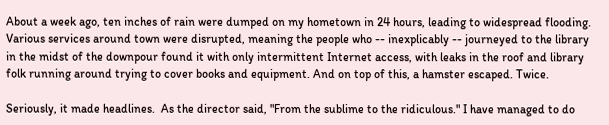About a week ago, ten inches of rain were dumped on my hometown in 24 hours, leading to widespread flooding. Various services around town were disrupted, meaning the people who -- inexplicably -- journeyed to the library in the midst of the downpour found it with only intermittent Internet access, with leaks in the roof and library folk running around trying to cover books and equipment. And on top of this, a hamster escaped. Twice.

Seriously, it made headlines.  As the director said, "From the sublime to the ridiculous." I have managed to do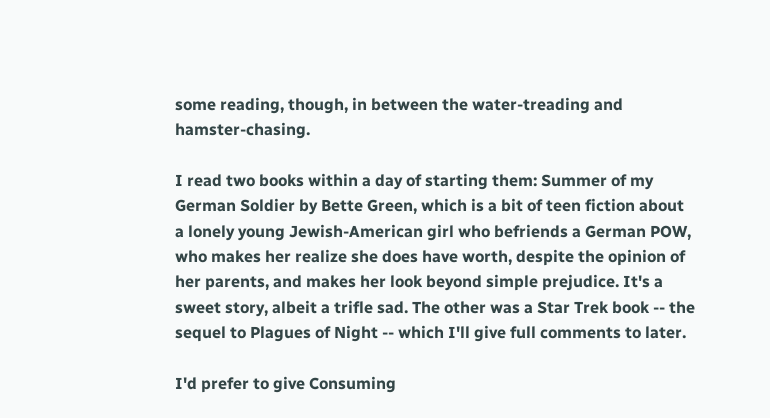some reading, though, in between the water-treading and hamster-chasing.

I read two books within a day of starting them: Summer of my German Soldier by Bette Green, which is a bit of teen fiction about a lonely young Jewish-American girl who befriends a German POW, who makes her realize she does have worth, despite the opinion of her parents, and makes her look beyond simple prejudice. It's a sweet story, albeit a trifle sad. The other was a Star Trek book -- the sequel to Plagues of Night -- which I'll give full comments to later.

I'd prefer to give Consuming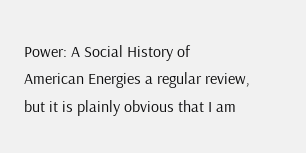Power: A Social History of American Energies a regular review, but it is plainly obvious that I am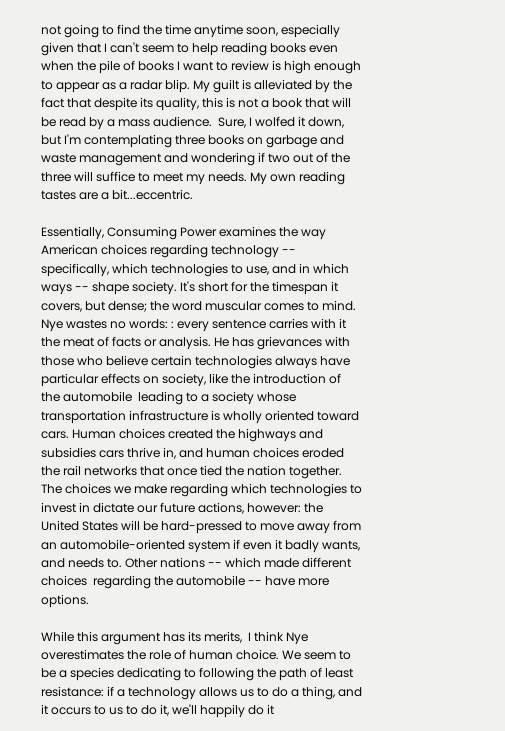not going to find the time anytime soon, especially given that I can't seem to help reading books even when the pile of books I want to review is high enough to appear as a radar blip. My guilt is alleviated by the fact that despite its quality, this is not a book that will be read by a mass audience.  Sure, I wolfed it down, but I'm contemplating three books on garbage and waste management and wondering if two out of the three will suffice to meet my needs. My own reading tastes are a bit...eccentric.

Essentially, Consuming Power examines the way American choices regarding technology -- specifically, which technologies to use, and in which ways -- shape society. It's short for the timespan it covers, but dense; the word muscular comes to mind. Nye wastes no words: : every sentence carries with it the meat of facts or analysis. He has grievances with those who believe certain technologies always have particular effects on society, like the introduction of the automobile  leading to a society whose transportation infrastructure is wholly oriented toward cars. Human choices created the highways and subsidies cars thrive in, and human choices eroded the rail networks that once tied the nation together. The choices we make regarding which technologies to invest in dictate our future actions, however: the United States will be hard-pressed to move away from an automobile-oriented system if even it badly wants, and needs to. Other nations -- which made different choices  regarding the automobile -- have more options.

While this argument has its merits,  I think Nye overestimates the role of human choice. We seem to be a species dedicating to following the path of least resistance: if a technology allows us to do a thing, and it occurs to us to do it, we'll happily do it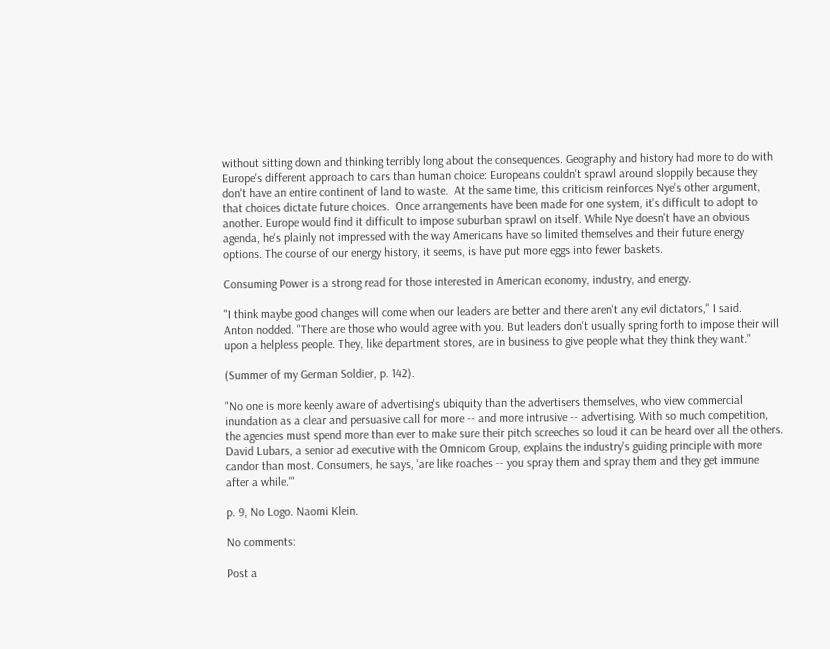without sitting down and thinking terribly long about the consequences. Geography and history had more to do with Europe's different approach to cars than human choice: Europeans couldn't sprawl around sloppily because they don't have an entire continent of land to waste.  At the same time, this criticism reinforces Nye's other argument, that choices dictate future choices.  Once arrangements have been made for one system, it's difficult to adopt to another. Europe would find it difficult to impose suburban sprawl on itself. While Nye doesn't have an obvious agenda, he's plainly not impressed with the way Americans have so limited themselves and their future energy options. The course of our energy history, it seems, is have put more eggs into fewer baskets.

Consuming Power is a strong read for those interested in American economy, industry, and energy.

"I think maybe good changes will come when our leaders are better and there aren't any evil dictators," I said.
Anton nodded. "There are those who would agree with you. But leaders don't usually spring forth to impose their will upon a helpless people. They, like department stores, are in business to give people what they think they want."

(Summer of my German Soldier, p. 142).

"No one is more keenly aware of advertising's ubiquity than the advertisers themselves, who view commercial inundation as a clear and persuasive call for more -- and more intrusive -- advertising. With so much competition, the agencies must spend more than ever to make sure their pitch screeches so loud it can be heard over all the others. David Lubars, a senior ad executive with the Omnicom Group, explains the industry's guiding principle with more candor than most. Consumers, he says, 'are like roaches -- you spray them and spray them and they get immune after a while.'"

p. 9, No Logo. Naomi Klein.

No comments:

Post a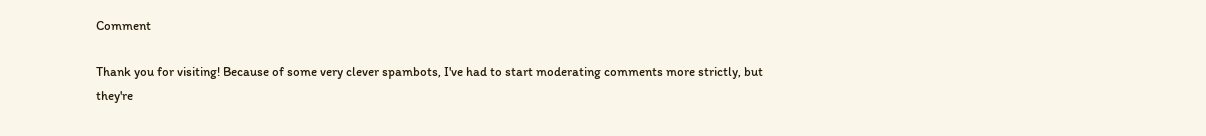Comment

Thank you for visiting! Because of some very clever spambots, I've had to start moderating comments more strictly, but they're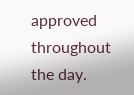approved throughout the day.